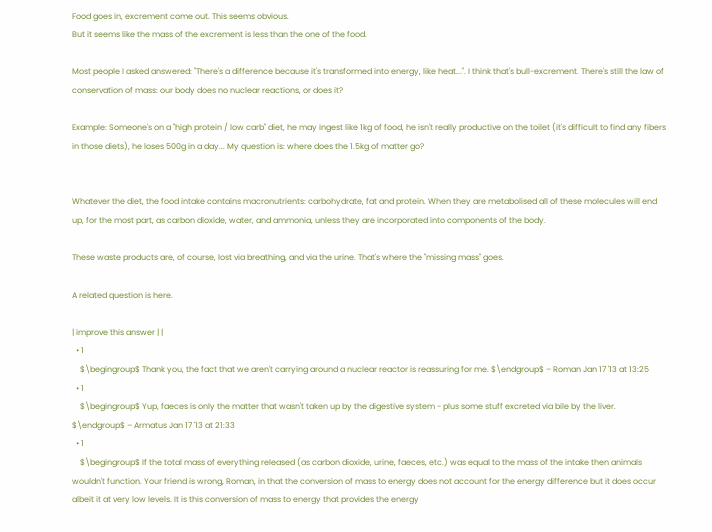Food goes in, excrement come out. This seems obvious.
But it seems like the mass of the excrement is less than the one of the food.

Most people I asked answered: "There's a difference because it's transformed into energy, like heat...". I think that's bull-excrement. There's still the law of conservation of mass: our body does no nuclear reactions, or does it?

Example: Someone's on a "high protein / low carb" diet, he may ingest like 1kg of food, he isn't really productive on the toilet (it's difficult to find any fibers in those diets), he loses 500g in a day... My question is: where does the 1.5kg of matter go?


Whatever the diet, the food intake contains macronutrients: carbohydrate, fat and protein. When they are metabolised all of these molecules will end up, for the most part, as carbon dioxide, water, and ammonia, unless they are incorporated into components of the body.

These waste products are, of course, lost via breathing, and via the urine. That's where the "missing mass" goes.

A related question is here.

| improve this answer | |
  • 1
    $\begingroup$ Thank you, the fact that we aren't carrying around a nuclear reactor is reassuring for me. $\endgroup$ – Roman Jan 17 '13 at 13:25
  • 1
    $\begingroup$ Yup, faeces is only the matter that wasn't taken up by the digestive system - plus some stuff excreted via bile by the liver. $\endgroup$ – Armatus Jan 17 '13 at 21:33
  • 1
    $\begingroup$ If the total mass of everything released (as carbon dioxide, urine, faeces, etc.) was equal to the mass of the intake then animals wouldn't function. Your friend is wrong, Roman, in that the conversion of mass to energy does not account for the energy difference but it does occur albeit it at very low levels. It is this conversion of mass to energy that provides the energy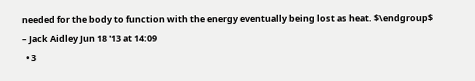needed for the body to function with the energy eventually being lost as heat. $\endgroup$ – Jack Aidley Jun 18 '13 at 14:09
  • 3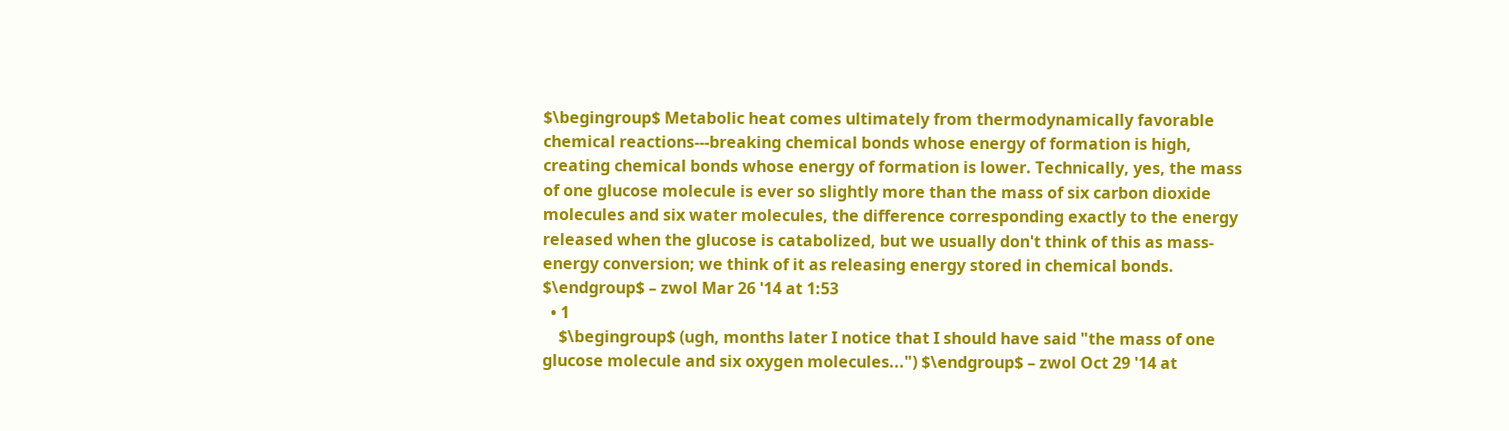$\begingroup$ Metabolic heat comes ultimately from thermodynamically favorable chemical reactions---breaking chemical bonds whose energy of formation is high, creating chemical bonds whose energy of formation is lower. Technically, yes, the mass of one glucose molecule is ever so slightly more than the mass of six carbon dioxide molecules and six water molecules, the difference corresponding exactly to the energy released when the glucose is catabolized, but we usually don't think of this as mass-energy conversion; we think of it as releasing energy stored in chemical bonds. $\endgroup$ – zwol Mar 26 '14 at 1:53
  • 1
    $\begingroup$ (ugh, months later I notice that I should have said "the mass of one glucose molecule and six oxygen molecules...") $\endgroup$ – zwol Oct 29 '14 at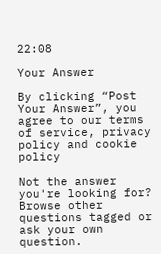22:08

Your Answer

By clicking “Post Your Answer”, you agree to our terms of service, privacy policy and cookie policy

Not the answer you're looking for? Browse other questions tagged or ask your own question.